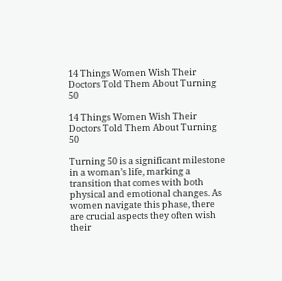14 Things Women Wish Their Doctors Told Them About Turning 50

14 Things Women Wish Their Doctors Told Them About Turning 50

Turning 50 is a significant milestone in a woman’s life, marking a transition that comes with both physical and emotional changes. As women navigate this phase, there are crucial aspects they often wish their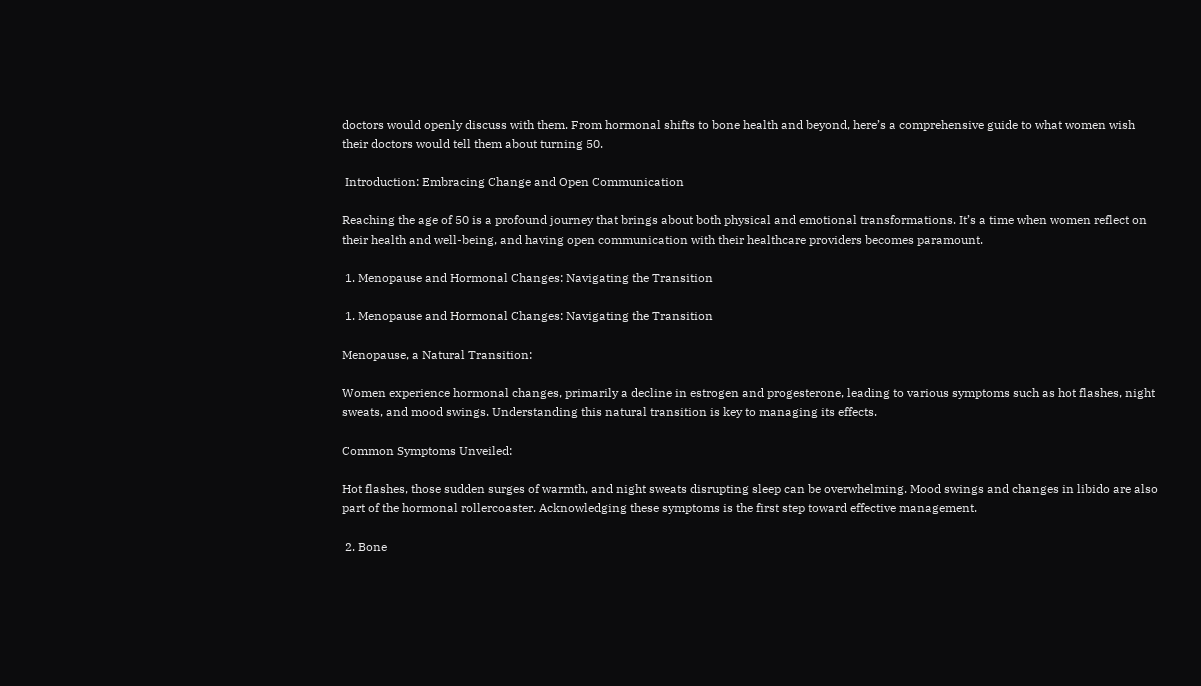doctors would openly discuss with them. From hormonal shifts to bone health and beyond, here’s a comprehensive guide to what women wish their doctors would tell them about turning 50.

 Introduction: Embracing Change and Open Communication

Reaching the age of 50 is a profound journey that brings about both physical and emotional transformations. It’s a time when women reflect on their health and well-being, and having open communication with their healthcare providers becomes paramount.

 1. Menopause and Hormonal Changes: Navigating the Transition

 1. Menopause and Hormonal Changes: Navigating the Transition

Menopause, a Natural Transition:

Women experience hormonal changes, primarily a decline in estrogen and progesterone, leading to various symptoms such as hot flashes, night sweats, and mood swings. Understanding this natural transition is key to managing its effects.

Common Symptoms Unveiled:

Hot flashes, those sudden surges of warmth, and night sweats disrupting sleep can be overwhelming. Mood swings and changes in libido are also part of the hormonal rollercoaster. Acknowledging these symptoms is the first step toward effective management.

 2. Bone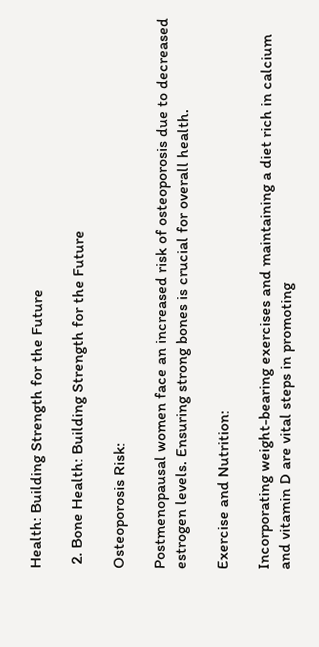Health: Building Strength for the Future

 2. Bone Health: Building Strength for the Future

Osteoporosis Risk:

Postmenopausal women face an increased risk of osteoporosis due to decreased estrogen levels. Ensuring strong bones is crucial for overall health.

Exercise and Nutrition:

Incorporating weight-bearing exercises and maintaining a diet rich in calcium and vitamin D are vital steps in promoting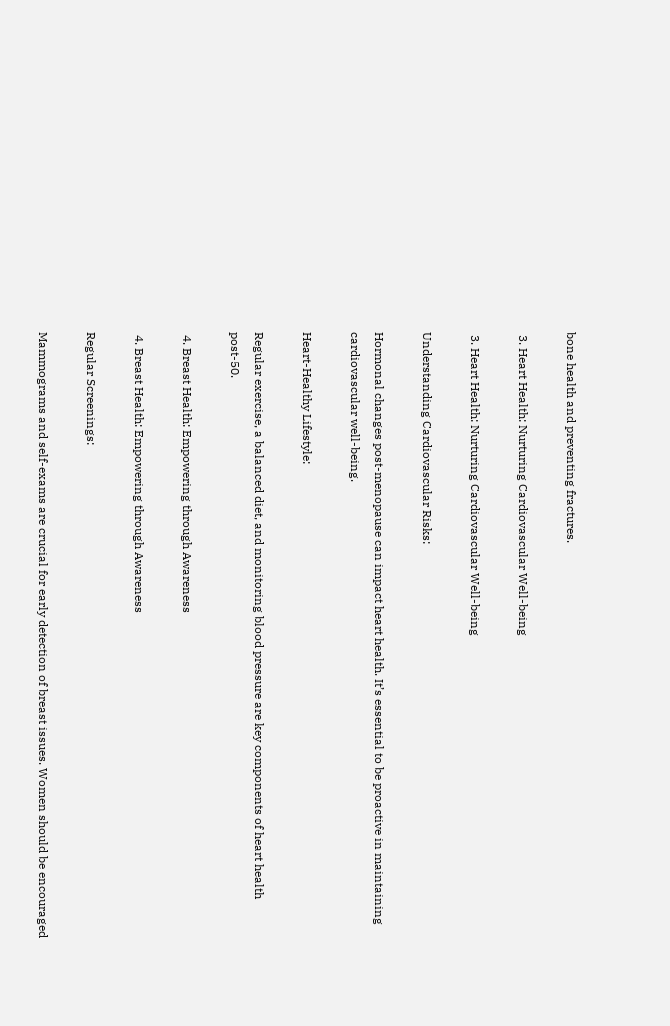bone health and preventing fractures.

 3. Heart Health: Nurturing Cardiovascular Well-being

 3. Heart Health: Nurturing Cardiovascular Well-being

Understanding Cardiovascular Risks:

Hormonal changes post-menopause can impact heart health. It’s essential to be proactive in maintaining cardiovascular well-being.

Heart-Healthy Lifestyle:

Regular exercise, a balanced diet, and monitoring blood pressure are key components of heart health post-50.

 4. Breast Health: Empowering through Awareness

 4. Breast Health: Empowering through Awareness

Regular Screenings:

Mammograms and self-exams are crucial for early detection of breast issues. Women should be encouraged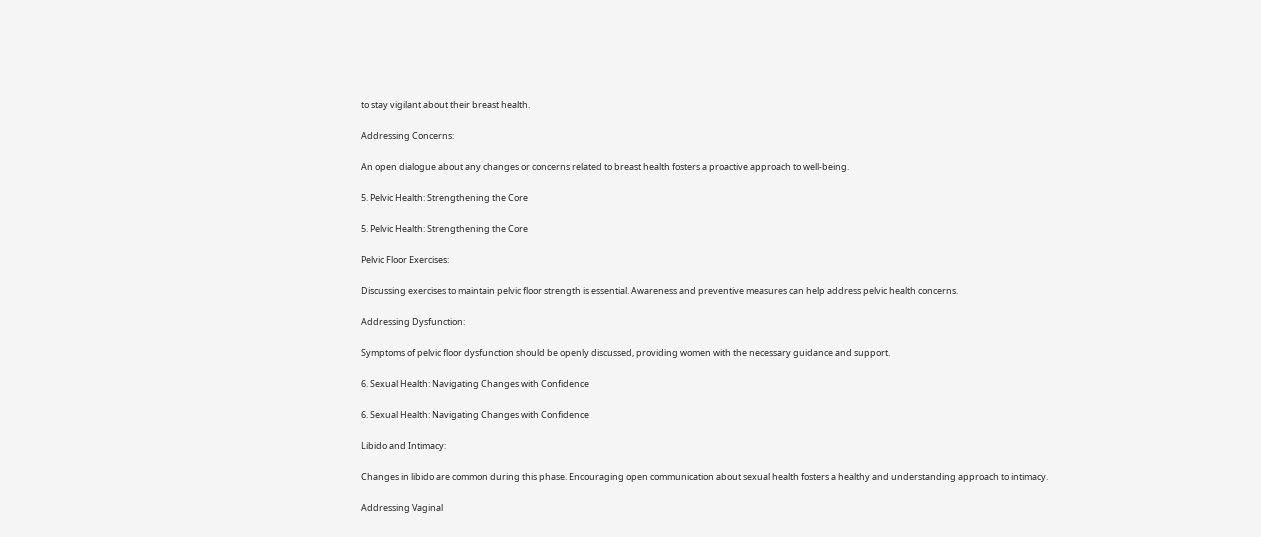to stay vigilant about their breast health.

Addressing Concerns:

An open dialogue about any changes or concerns related to breast health fosters a proactive approach to well-being.

5. Pelvic Health: Strengthening the Core

5. Pelvic Health: Strengthening the Core

Pelvic Floor Exercises:

Discussing exercises to maintain pelvic floor strength is essential. Awareness and preventive measures can help address pelvic health concerns.

Addressing Dysfunction:

Symptoms of pelvic floor dysfunction should be openly discussed, providing women with the necessary guidance and support.

6. Sexual Health: Navigating Changes with Confidence

6. Sexual Health: Navigating Changes with Confidence

Libido and Intimacy:

Changes in libido are common during this phase. Encouraging open communication about sexual health fosters a healthy and understanding approach to intimacy.

Addressing Vaginal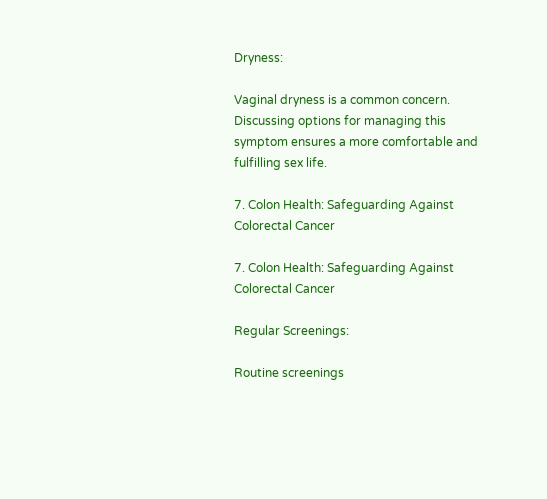Dryness:

Vaginal dryness is a common concern. Discussing options for managing this symptom ensures a more comfortable and fulfilling sex life.

7. Colon Health: Safeguarding Against Colorectal Cancer

7. Colon Health: Safeguarding Against Colorectal Cancer

Regular Screenings:

Routine screenings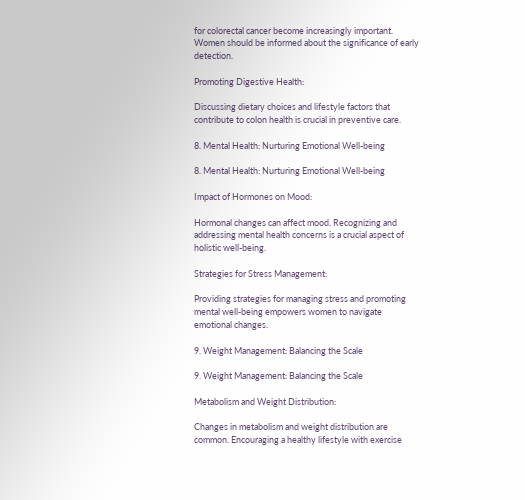for colorectal cancer become increasingly important. Women should be informed about the significance of early detection.

Promoting Digestive Health:

Discussing dietary choices and lifestyle factors that contribute to colon health is crucial in preventive care.

8. Mental Health: Nurturing Emotional Well-being

8. Mental Health: Nurturing Emotional Well-being

Impact of Hormones on Mood:

Hormonal changes can affect mood. Recognizing and addressing mental health concerns is a crucial aspect of holistic well-being.

Strategies for Stress Management:

Providing strategies for managing stress and promoting mental well-being empowers women to navigate emotional changes.

9. Weight Management: Balancing the Scale

9. Weight Management: Balancing the Scale

Metabolism and Weight Distribution:

Changes in metabolism and weight distribution are common. Encouraging a healthy lifestyle with exercise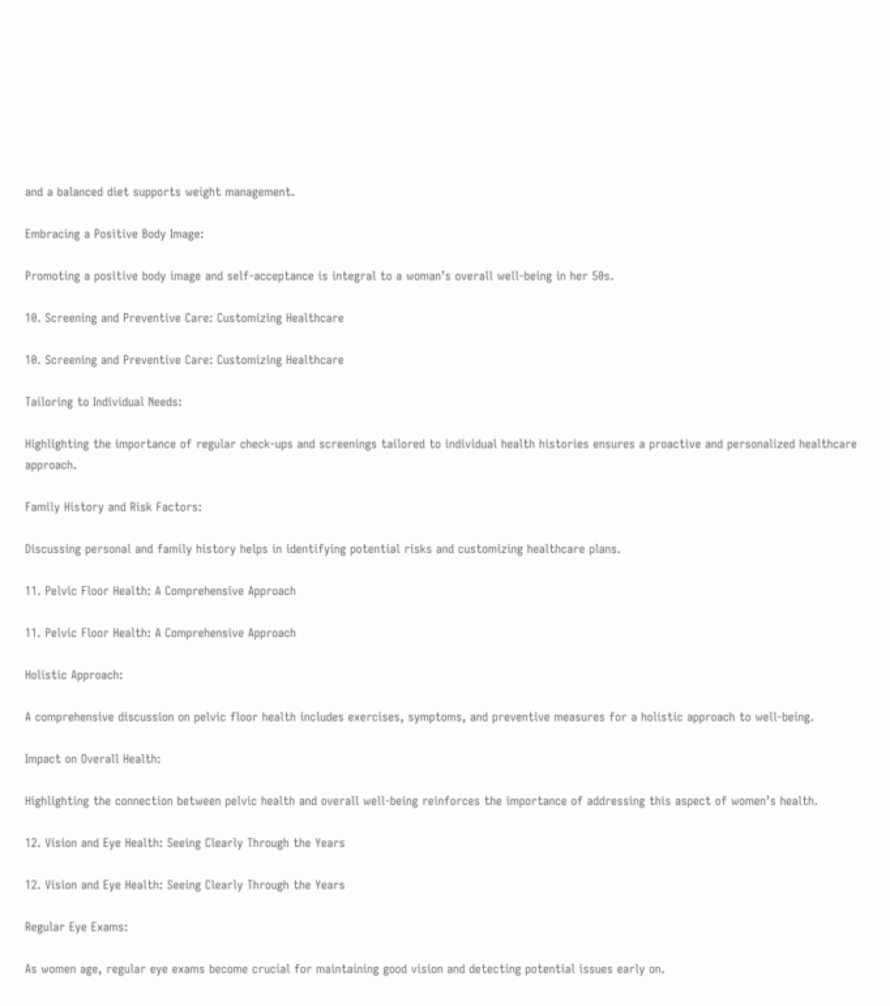and a balanced diet supports weight management.

Embracing a Positive Body Image:

Promoting a positive body image and self-acceptance is integral to a woman’s overall well-being in her 50s.

10. Screening and Preventive Care: Customizing Healthcare

10. Screening and Preventive Care: Customizing Healthcare

Tailoring to Individual Needs:

Highlighting the importance of regular check-ups and screenings tailored to individual health histories ensures a proactive and personalized healthcare approach.

Family History and Risk Factors:

Discussing personal and family history helps in identifying potential risks and customizing healthcare plans.

11. Pelvic Floor Health: A Comprehensive Approach

11. Pelvic Floor Health: A Comprehensive Approach

Holistic Approach:

A comprehensive discussion on pelvic floor health includes exercises, symptoms, and preventive measures for a holistic approach to well-being.

Impact on Overall Health:

Highlighting the connection between pelvic health and overall well-being reinforces the importance of addressing this aspect of women’s health.

12. Vision and Eye Health: Seeing Clearly Through the Years

12. Vision and Eye Health: Seeing Clearly Through the Years

Regular Eye Exams:

As women age, regular eye exams become crucial for maintaining good vision and detecting potential issues early on.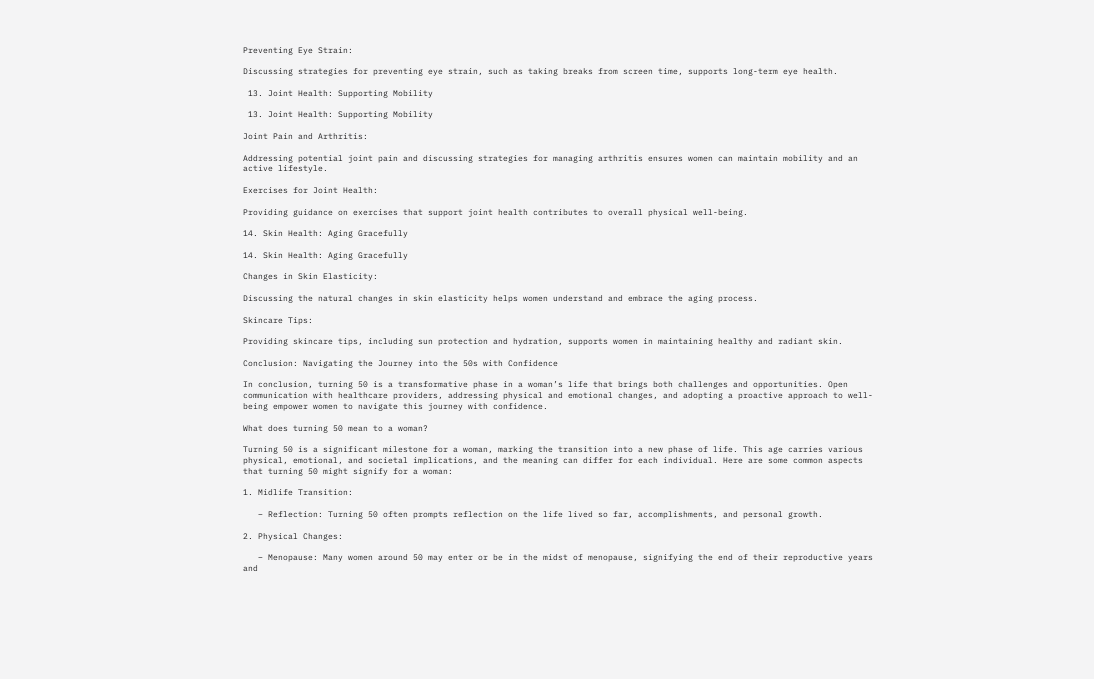Preventing Eye Strain:

Discussing strategies for preventing eye strain, such as taking breaks from screen time, supports long-term eye health.

 13. Joint Health: Supporting Mobility

 13. Joint Health: Supporting Mobility

Joint Pain and Arthritis:

Addressing potential joint pain and discussing strategies for managing arthritis ensures women can maintain mobility and an active lifestyle.

Exercises for Joint Health:

Providing guidance on exercises that support joint health contributes to overall physical well-being.

14. Skin Health: Aging Gracefully

14. Skin Health: Aging Gracefully

Changes in Skin Elasticity:

Discussing the natural changes in skin elasticity helps women understand and embrace the aging process.

Skincare Tips:

Providing skincare tips, including sun protection and hydration, supports women in maintaining healthy and radiant skin.

Conclusion: Navigating the Journey into the 50s with Confidence

In conclusion, turning 50 is a transformative phase in a woman’s life that brings both challenges and opportunities. Open communication with healthcare providers, addressing physical and emotional changes, and adopting a proactive approach to well-being empower women to navigate this journey with confidence.

What does turning 50 mean to a woman?

Turning 50 is a significant milestone for a woman, marking the transition into a new phase of life. This age carries various physical, emotional, and societal implications, and the meaning can differ for each individual. Here are some common aspects that turning 50 might signify for a woman:

1. Midlife Transition:

   – Reflection: Turning 50 often prompts reflection on the life lived so far, accomplishments, and personal growth.

2. Physical Changes:

   – Menopause: Many women around 50 may enter or be in the midst of menopause, signifying the end of their reproductive years and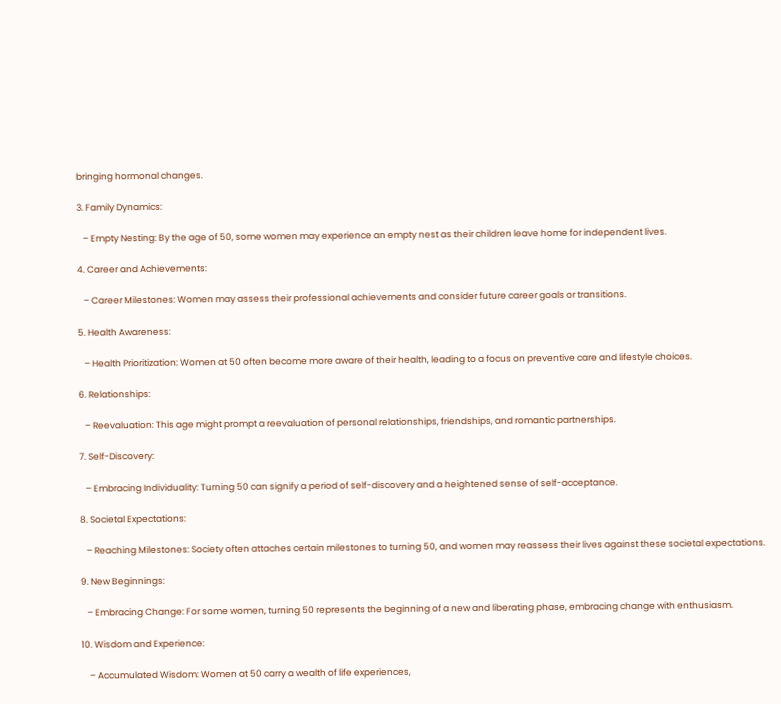bringing hormonal changes.

3. Family Dynamics:

   – Empty Nesting: By the age of 50, some women may experience an empty nest as their children leave home for independent lives.

4. Career and Achievements:

   – Career Milestones: Women may assess their professional achievements and consider future career goals or transitions.

5. Health Awareness:

   – Health Prioritization: Women at 50 often become more aware of their health, leading to a focus on preventive care and lifestyle choices.

6. Relationships:

   – Reevaluation: This age might prompt a reevaluation of personal relationships, friendships, and romantic partnerships.

7. Self-Discovery:

   – Embracing Individuality: Turning 50 can signify a period of self-discovery and a heightened sense of self-acceptance.

8. Societal Expectations:

   – Reaching Milestones: Society often attaches certain milestones to turning 50, and women may reassess their lives against these societal expectations.

9. New Beginnings:

   – Embracing Change: For some women, turning 50 represents the beginning of a new and liberating phase, embracing change with enthusiasm.

10. Wisdom and Experience:

    – Accumulated Wisdom: Women at 50 carry a wealth of life experiences,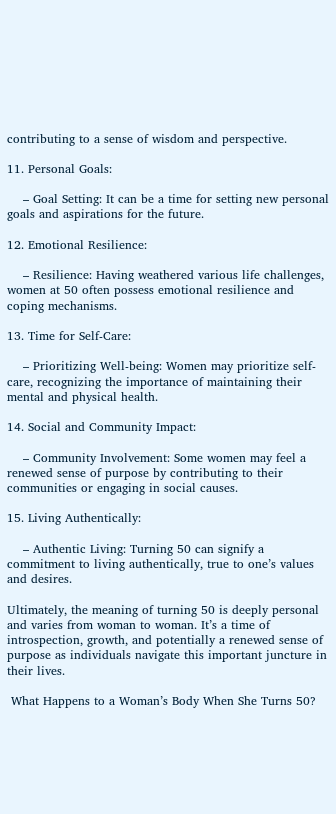contributing to a sense of wisdom and perspective.

11. Personal Goals:

    – Goal Setting: It can be a time for setting new personal goals and aspirations for the future.

12. Emotional Resilience:

    – Resilience: Having weathered various life challenges, women at 50 often possess emotional resilience and coping mechanisms.

13. Time for Self-Care:

    – Prioritizing Well-being: Women may prioritize self-care, recognizing the importance of maintaining their mental and physical health.

14. Social and Community Impact:

    – Community Involvement: Some women may feel a renewed sense of purpose by contributing to their communities or engaging in social causes.

15. Living Authentically:

    – Authentic Living: Turning 50 can signify a commitment to living authentically, true to one’s values and desires.

Ultimately, the meaning of turning 50 is deeply personal and varies from woman to woman. It’s a time of introspection, growth, and potentially a renewed sense of purpose as individuals navigate this important juncture in their lives.

 What Happens to a Woman’s Body When She Turns 50?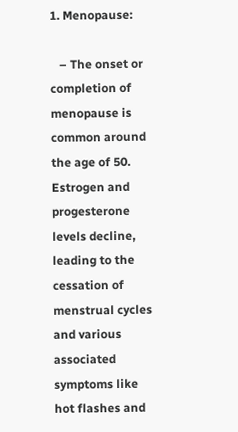1. Menopause:

   – The onset or completion of menopause is common around the age of 50. Estrogen and progesterone levels decline, leading to the cessation of menstrual cycles and various associated symptoms like hot flashes and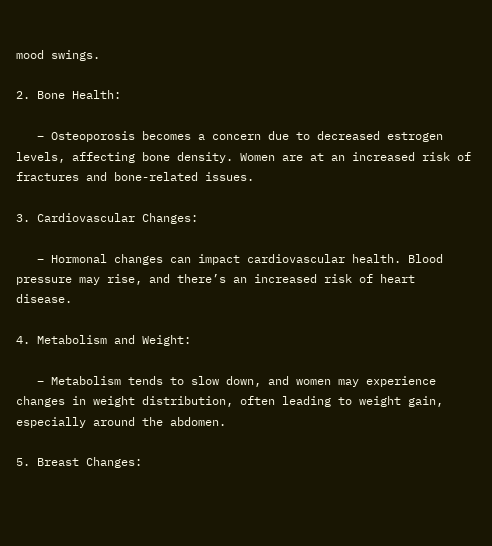mood swings.

2. Bone Health:

   – Osteoporosis becomes a concern due to decreased estrogen levels, affecting bone density. Women are at an increased risk of fractures and bone-related issues.

3. Cardiovascular Changes:

   – Hormonal changes can impact cardiovascular health. Blood pressure may rise, and there’s an increased risk of heart disease.

4. Metabolism and Weight:

   – Metabolism tends to slow down, and women may experience changes in weight distribution, often leading to weight gain, especially around the abdomen.

5. Breast Changes: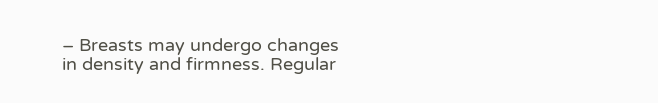– Breasts may undergo changes in density and firmness. Regular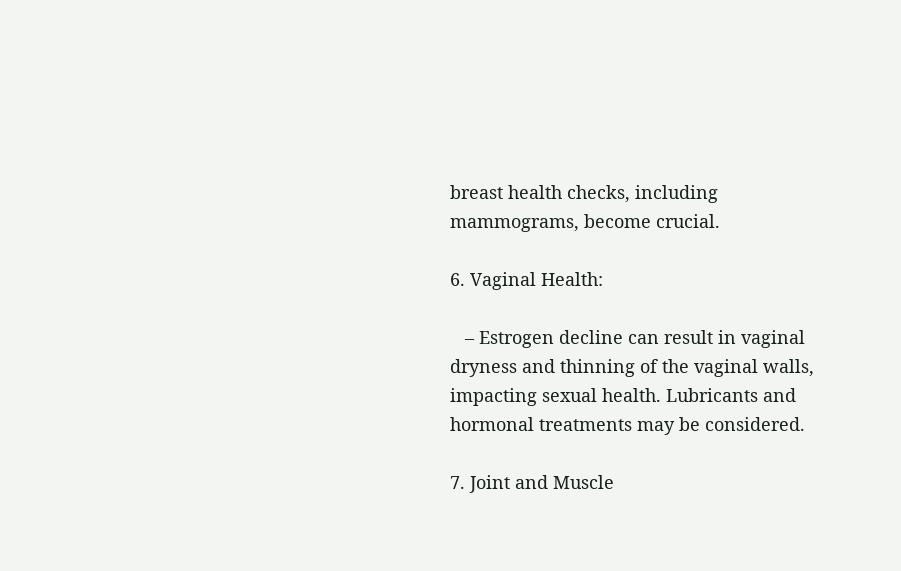breast health checks, including mammograms, become crucial.

6. Vaginal Health:

   – Estrogen decline can result in vaginal dryness and thinning of the vaginal walls, impacting sexual health. Lubricants and hormonal treatments may be considered.

7. Joint and Muscle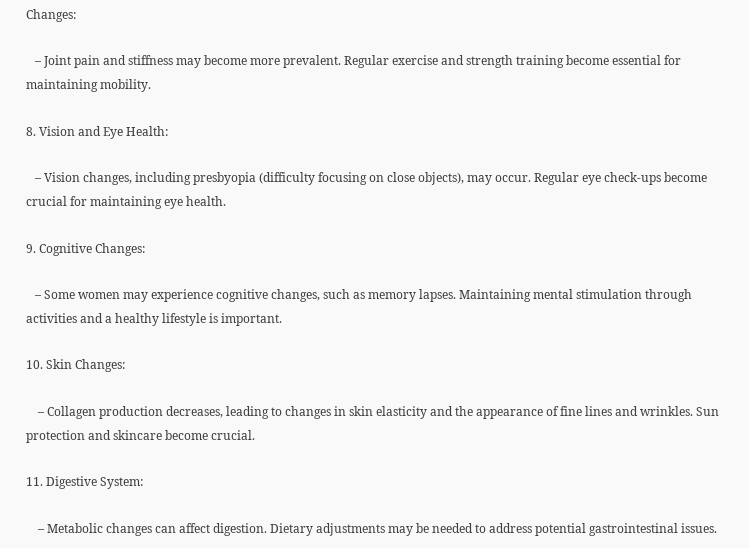Changes:

   – Joint pain and stiffness may become more prevalent. Regular exercise and strength training become essential for maintaining mobility.

8. Vision and Eye Health:

   – Vision changes, including presbyopia (difficulty focusing on close objects), may occur. Regular eye check-ups become crucial for maintaining eye health.

9. Cognitive Changes:

   – Some women may experience cognitive changes, such as memory lapses. Maintaining mental stimulation through activities and a healthy lifestyle is important.

10. Skin Changes:

    – Collagen production decreases, leading to changes in skin elasticity and the appearance of fine lines and wrinkles. Sun protection and skincare become crucial.

11. Digestive System:

    – Metabolic changes can affect digestion. Dietary adjustments may be needed to address potential gastrointestinal issues.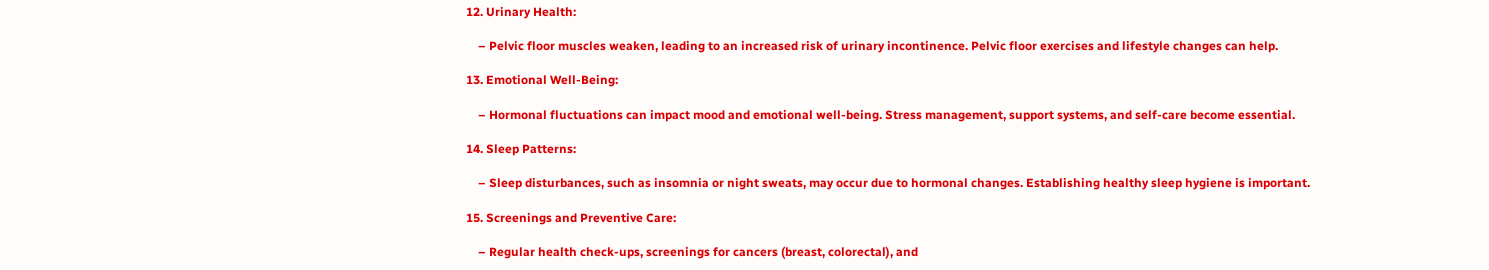12. Urinary Health:

    – Pelvic floor muscles weaken, leading to an increased risk of urinary incontinence. Pelvic floor exercises and lifestyle changes can help.

13. Emotional Well-Being:

    – Hormonal fluctuations can impact mood and emotional well-being. Stress management, support systems, and self-care become essential.

14. Sleep Patterns:

    – Sleep disturbances, such as insomnia or night sweats, may occur due to hormonal changes. Establishing healthy sleep hygiene is important.

15. Screenings and Preventive Care:

    – Regular health check-ups, screenings for cancers (breast, colorectal), and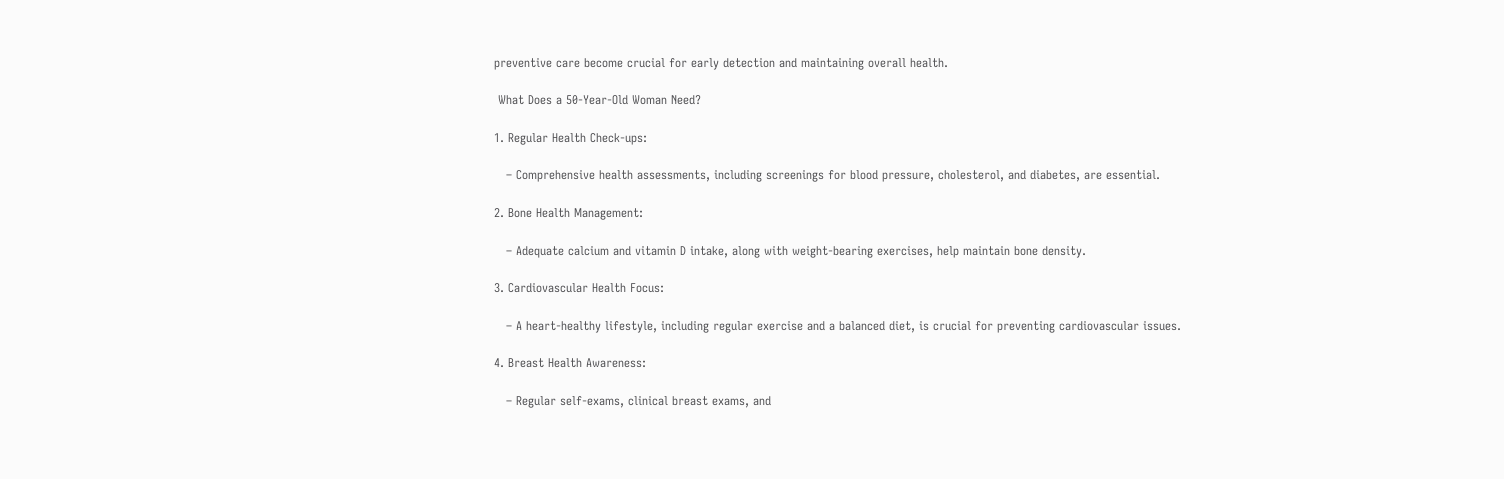preventive care become crucial for early detection and maintaining overall health.

 What Does a 50-Year-Old Woman Need?

1. Regular Health Check-ups:

   – Comprehensive health assessments, including screenings for blood pressure, cholesterol, and diabetes, are essential.

2. Bone Health Management:

   – Adequate calcium and vitamin D intake, along with weight-bearing exercises, help maintain bone density.

3. Cardiovascular Health Focus:

   – A heart-healthy lifestyle, including regular exercise and a balanced diet, is crucial for preventing cardiovascular issues.

4. Breast Health Awareness:

   – Regular self-exams, clinical breast exams, and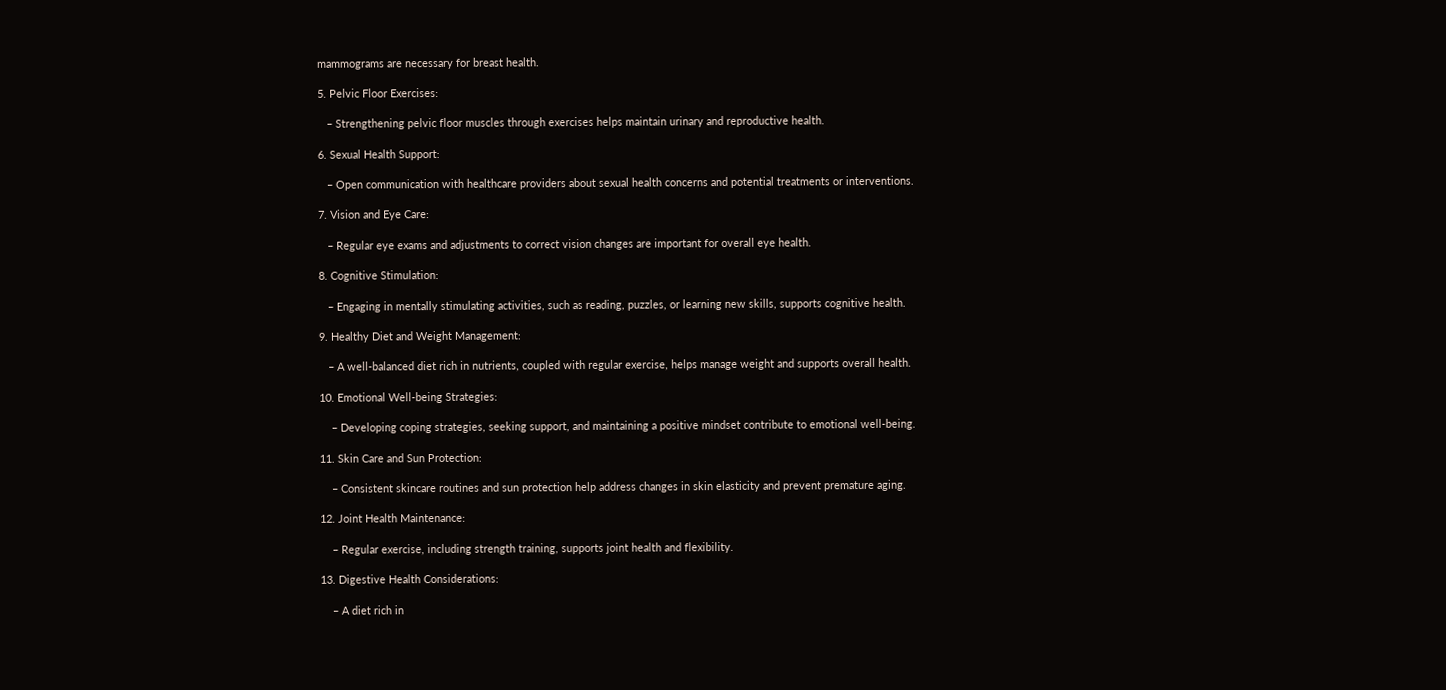mammograms are necessary for breast health.

5. Pelvic Floor Exercises:

   – Strengthening pelvic floor muscles through exercises helps maintain urinary and reproductive health.

6. Sexual Health Support:

   – Open communication with healthcare providers about sexual health concerns and potential treatments or interventions.

7. Vision and Eye Care:

   – Regular eye exams and adjustments to correct vision changes are important for overall eye health.

8. Cognitive Stimulation:

   – Engaging in mentally stimulating activities, such as reading, puzzles, or learning new skills, supports cognitive health.

9. Healthy Diet and Weight Management:

   – A well-balanced diet rich in nutrients, coupled with regular exercise, helps manage weight and supports overall health.

10. Emotional Well-being Strategies:

    – Developing coping strategies, seeking support, and maintaining a positive mindset contribute to emotional well-being.

11. Skin Care and Sun Protection:

    – Consistent skincare routines and sun protection help address changes in skin elasticity and prevent premature aging.

12. Joint Health Maintenance:

    – Regular exercise, including strength training, supports joint health and flexibility.

13. Digestive Health Considerations:

    – A diet rich in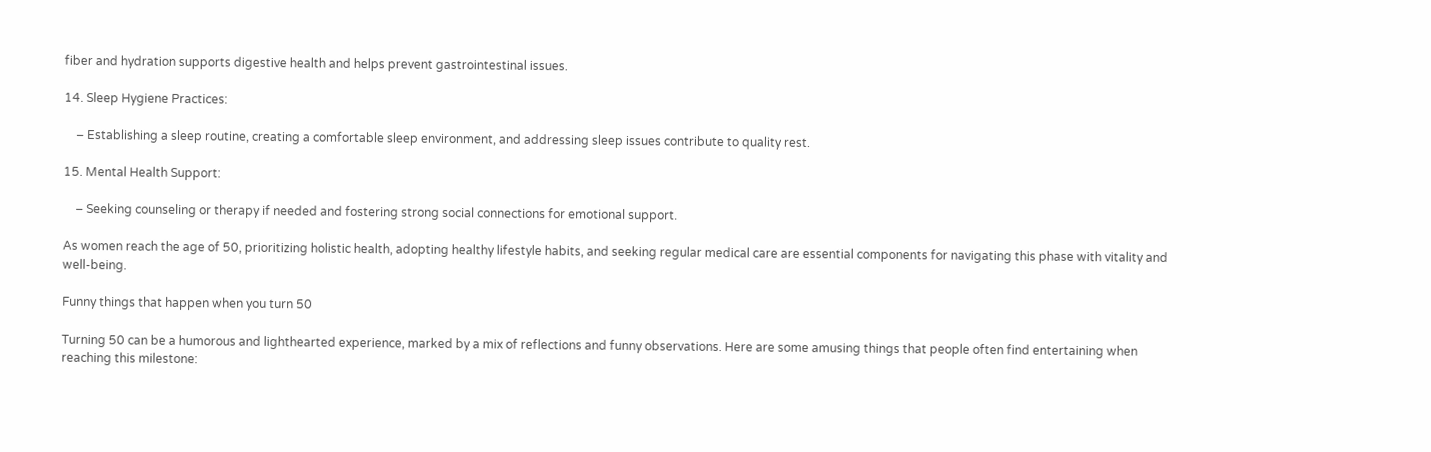fiber and hydration supports digestive health and helps prevent gastrointestinal issues.

14. Sleep Hygiene Practices:

    – Establishing a sleep routine, creating a comfortable sleep environment, and addressing sleep issues contribute to quality rest.

15. Mental Health Support:

    – Seeking counseling or therapy if needed and fostering strong social connections for emotional support.

As women reach the age of 50, prioritizing holistic health, adopting healthy lifestyle habits, and seeking regular medical care are essential components for navigating this phase with vitality and well-being.

Funny things that happen when you turn 50

Turning 50 can be a humorous and lighthearted experience, marked by a mix of reflections and funny observations. Here are some amusing things that people often find entertaining when reaching this milestone: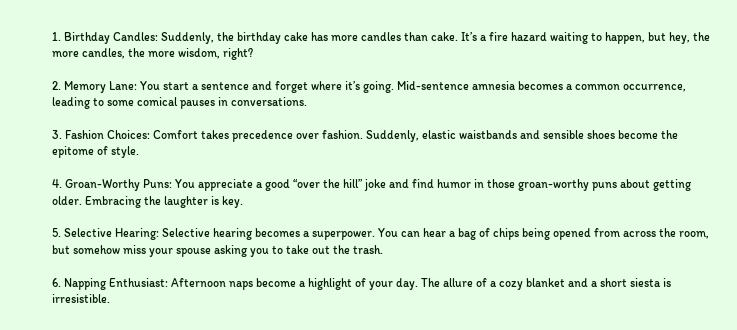1. Birthday Candles: Suddenly, the birthday cake has more candles than cake. It’s a fire hazard waiting to happen, but hey, the more candles, the more wisdom, right?

2. Memory Lane: You start a sentence and forget where it’s going. Mid-sentence amnesia becomes a common occurrence, leading to some comical pauses in conversations.

3. Fashion Choices: Comfort takes precedence over fashion. Suddenly, elastic waistbands and sensible shoes become the epitome of style.

4. Groan-Worthy Puns: You appreciate a good “over the hill” joke and find humor in those groan-worthy puns about getting older. Embracing the laughter is key.

5. Selective Hearing: Selective hearing becomes a superpower. You can hear a bag of chips being opened from across the room, but somehow miss your spouse asking you to take out the trash.

6. Napping Enthusiast: Afternoon naps become a highlight of your day. The allure of a cozy blanket and a short siesta is irresistible.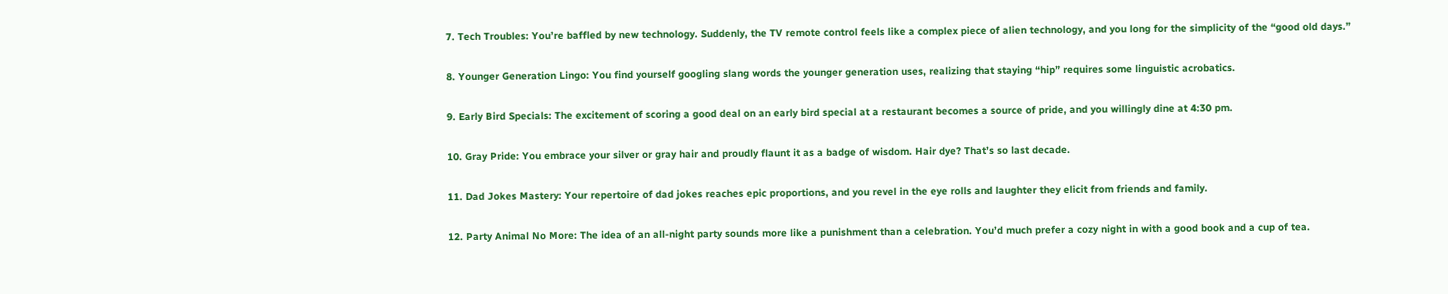7. Tech Troubles: You’re baffled by new technology. Suddenly, the TV remote control feels like a complex piece of alien technology, and you long for the simplicity of the “good old days.”

8. Younger Generation Lingo: You find yourself googling slang words the younger generation uses, realizing that staying “hip” requires some linguistic acrobatics.

9. Early Bird Specials: The excitement of scoring a good deal on an early bird special at a restaurant becomes a source of pride, and you willingly dine at 4:30 pm.

10. Gray Pride: You embrace your silver or gray hair and proudly flaunt it as a badge of wisdom. Hair dye? That’s so last decade.

11. Dad Jokes Mastery: Your repertoire of dad jokes reaches epic proportions, and you revel in the eye rolls and laughter they elicit from friends and family.

12. Party Animal No More: The idea of an all-night party sounds more like a punishment than a celebration. You’d much prefer a cozy night in with a good book and a cup of tea.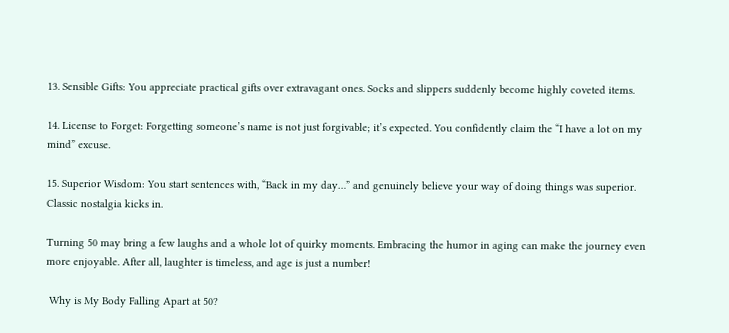13. Sensible Gifts: You appreciate practical gifts over extravagant ones. Socks and slippers suddenly become highly coveted items.

14. License to Forget: Forgetting someone’s name is not just forgivable; it’s expected. You confidently claim the “I have a lot on my mind” excuse.

15. Superior Wisdom: You start sentences with, “Back in my day…” and genuinely believe your way of doing things was superior. Classic nostalgia kicks in.

Turning 50 may bring a few laughs and a whole lot of quirky moments. Embracing the humor in aging can make the journey even more enjoyable. After all, laughter is timeless, and age is just a number!

 Why is My Body Falling Apart at 50?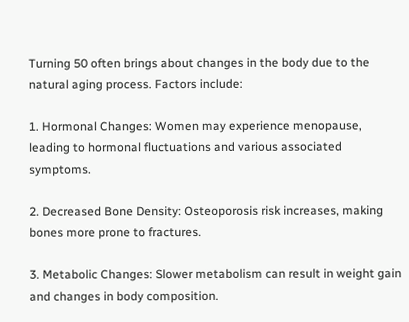Turning 50 often brings about changes in the body due to the natural aging process. Factors include:

1. Hormonal Changes: Women may experience menopause, leading to hormonal fluctuations and various associated symptoms.

2. Decreased Bone Density: Osteoporosis risk increases, making bones more prone to fractures.

3. Metabolic Changes: Slower metabolism can result in weight gain and changes in body composition.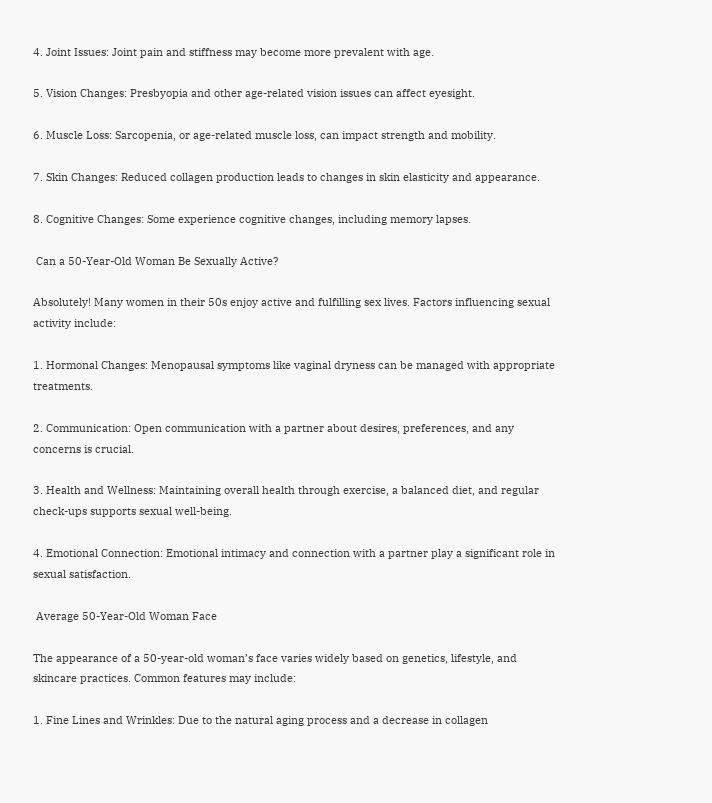4. Joint Issues: Joint pain and stiffness may become more prevalent with age.

5. Vision Changes: Presbyopia and other age-related vision issues can affect eyesight.

6. Muscle Loss: Sarcopenia, or age-related muscle loss, can impact strength and mobility.

7. Skin Changes: Reduced collagen production leads to changes in skin elasticity and appearance.

8. Cognitive Changes: Some experience cognitive changes, including memory lapses.

 Can a 50-Year-Old Woman Be Sexually Active?

Absolutely! Many women in their 50s enjoy active and fulfilling sex lives. Factors influencing sexual activity include:

1. Hormonal Changes: Menopausal symptoms like vaginal dryness can be managed with appropriate treatments.

2. Communication: Open communication with a partner about desires, preferences, and any concerns is crucial.

3. Health and Wellness: Maintaining overall health through exercise, a balanced diet, and regular check-ups supports sexual well-being.

4. Emotional Connection: Emotional intimacy and connection with a partner play a significant role in sexual satisfaction.

 Average 50-Year-Old Woman Face

The appearance of a 50-year-old woman’s face varies widely based on genetics, lifestyle, and skincare practices. Common features may include:

1. Fine Lines and Wrinkles: Due to the natural aging process and a decrease in collagen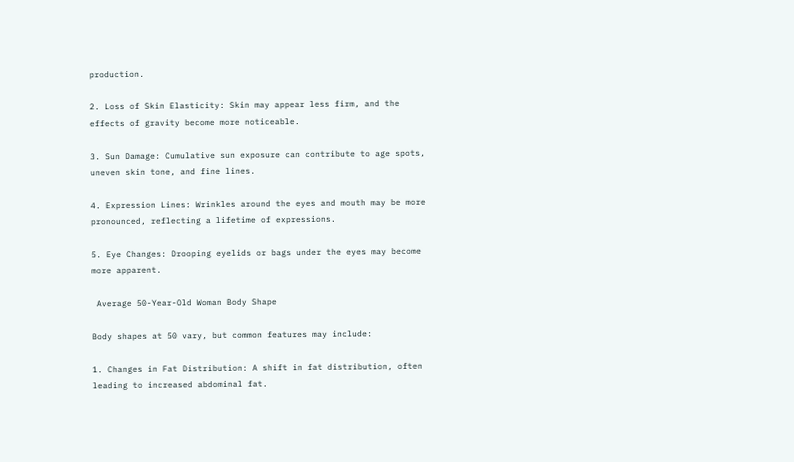production.

2. Loss of Skin Elasticity: Skin may appear less firm, and the effects of gravity become more noticeable.

3. Sun Damage: Cumulative sun exposure can contribute to age spots, uneven skin tone, and fine lines.

4. Expression Lines: Wrinkles around the eyes and mouth may be more pronounced, reflecting a lifetime of expressions.

5. Eye Changes: Drooping eyelids or bags under the eyes may become more apparent.

 Average 50-Year-Old Woman Body Shape

Body shapes at 50 vary, but common features may include:

1. Changes in Fat Distribution: A shift in fat distribution, often leading to increased abdominal fat.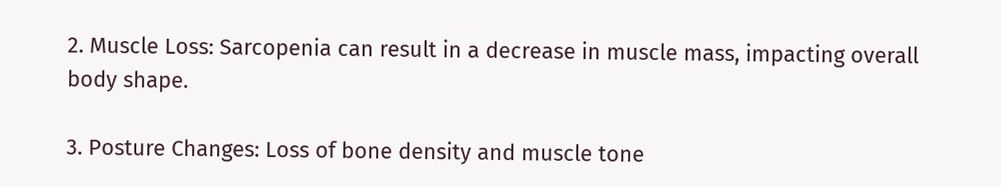2. Muscle Loss: Sarcopenia can result in a decrease in muscle mass, impacting overall body shape.

3. Posture Changes: Loss of bone density and muscle tone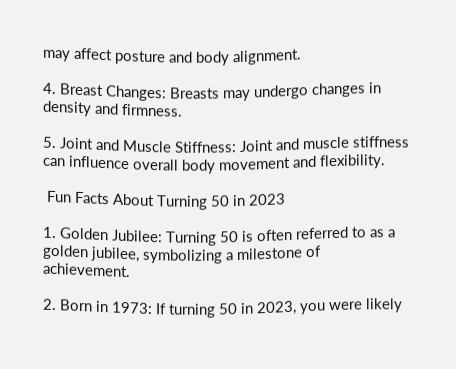may affect posture and body alignment.

4. Breast Changes: Breasts may undergo changes in density and firmness.

5. Joint and Muscle Stiffness: Joint and muscle stiffness can influence overall body movement and flexibility.

 Fun Facts About Turning 50 in 2023

1. Golden Jubilee: Turning 50 is often referred to as a golden jubilee, symbolizing a milestone of achievement.

2. Born in 1973: If turning 50 in 2023, you were likely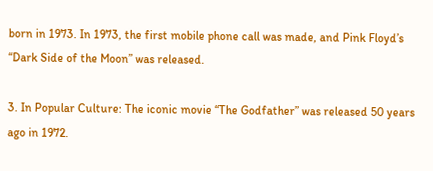born in 1973. In 1973, the first mobile phone call was made, and Pink Floyd’s “Dark Side of the Moon” was released.

3. In Popular Culture: The iconic movie “The Godfather” was released 50 years ago in 1972.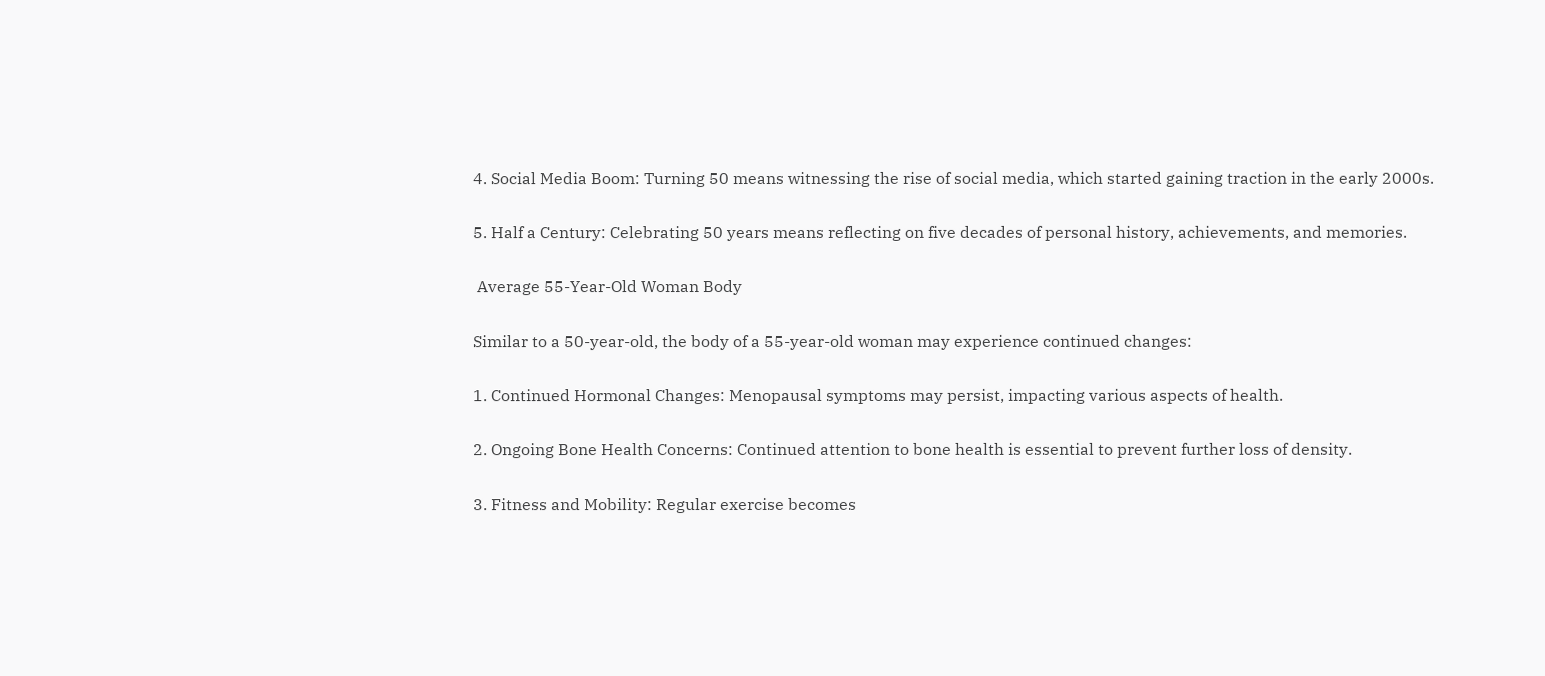4. Social Media Boom: Turning 50 means witnessing the rise of social media, which started gaining traction in the early 2000s.

5. Half a Century: Celebrating 50 years means reflecting on five decades of personal history, achievements, and memories.

 Average 55-Year-Old Woman Body

Similar to a 50-year-old, the body of a 55-year-old woman may experience continued changes:

1. Continued Hormonal Changes: Menopausal symptoms may persist, impacting various aspects of health.

2. Ongoing Bone Health Concerns: Continued attention to bone health is essential to prevent further loss of density.

3. Fitness and Mobility: Regular exercise becomes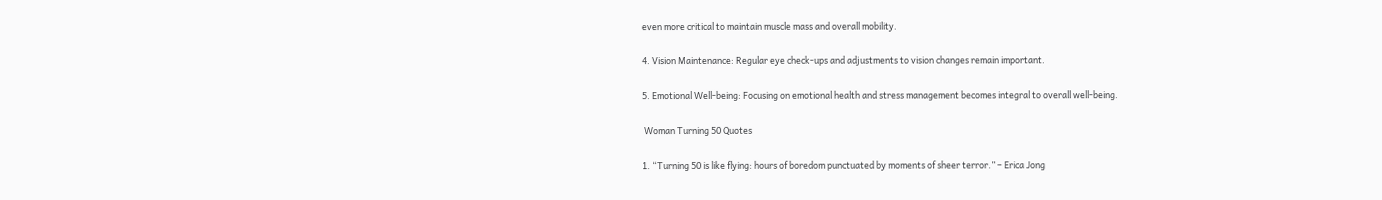even more critical to maintain muscle mass and overall mobility.

4. Vision Maintenance: Regular eye check-ups and adjustments to vision changes remain important.

5. Emotional Well-being: Focusing on emotional health and stress management becomes integral to overall well-being.

 Woman Turning 50 Quotes

1. “Turning 50 is like flying: hours of boredom punctuated by moments of sheer terror.” – Erica Jong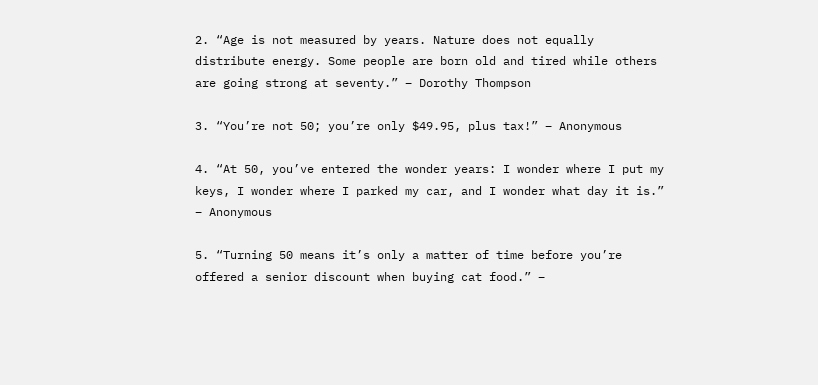2. “Age is not measured by years. Nature does not equally distribute energy. Some people are born old and tired while others are going strong at seventy.” – Dorothy Thompson

3. “You’re not 50; you’re only $49.95, plus tax!” – Anonymous

4. “At 50, you’ve entered the wonder years: I wonder where I put my keys, I wonder where I parked my car, and I wonder what day it is.” – Anonymous

5. “Turning 50 means it’s only a matter of time before you’re offered a senior discount when buying cat food.” –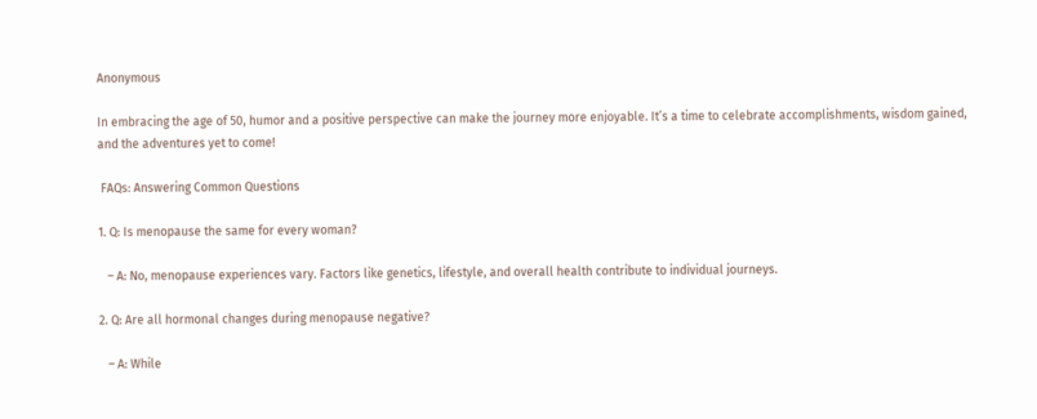Anonymous

In embracing the age of 50, humor and a positive perspective can make the journey more enjoyable. It’s a time to celebrate accomplishments, wisdom gained, and the adventures yet to come!

 FAQs: Answering Common Questions

1. Q: Is menopause the same for every woman?

   – A: No, menopause experiences vary. Factors like genetics, lifestyle, and overall health contribute to individual journeys.

2. Q: Are all hormonal changes during menopause negative?

   – A: While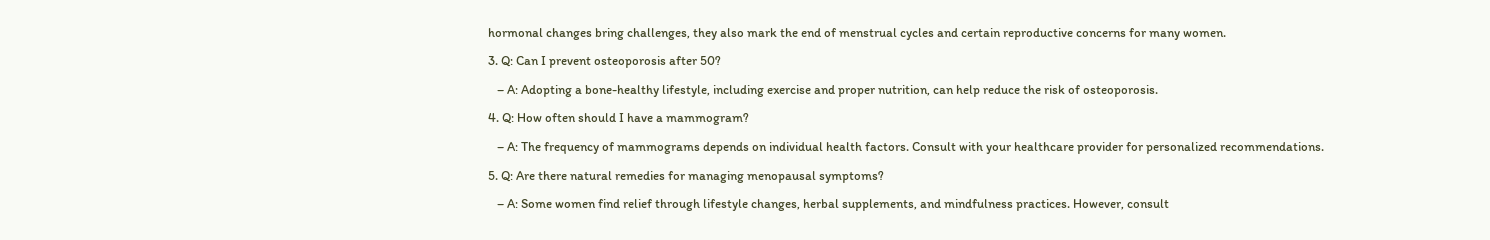hormonal changes bring challenges, they also mark the end of menstrual cycles and certain reproductive concerns for many women.

3. Q: Can I prevent osteoporosis after 50?

   – A: Adopting a bone-healthy lifestyle, including exercise and proper nutrition, can help reduce the risk of osteoporosis.

4. Q: How often should I have a mammogram?

   – A: The frequency of mammograms depends on individual health factors. Consult with your healthcare provider for personalized recommendations.

5. Q: Are there natural remedies for managing menopausal symptoms?

   – A: Some women find relief through lifestyle changes, herbal supplements, and mindfulness practices. However, consult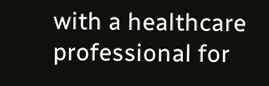with a healthcare professional for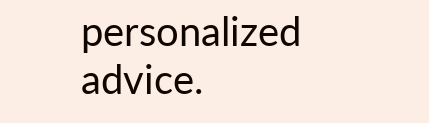personalized advice.